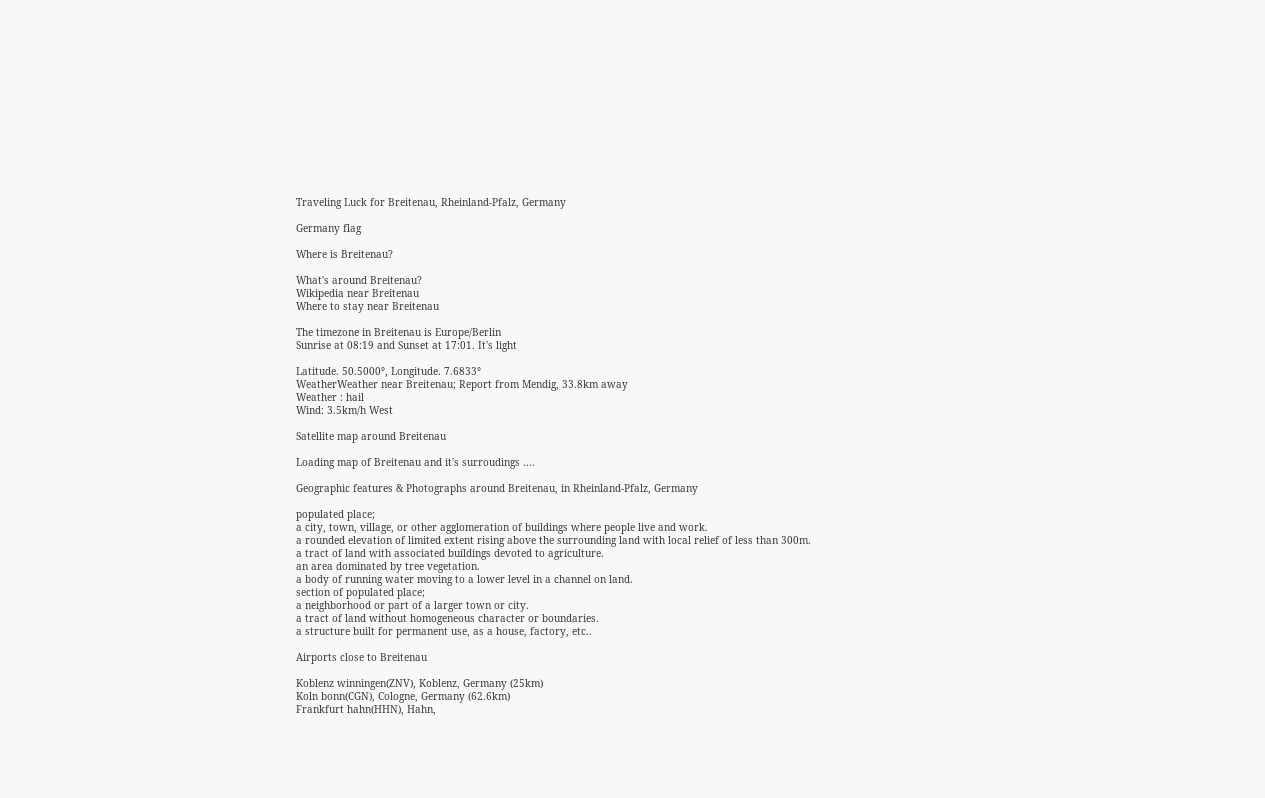Traveling Luck for Breitenau, Rheinland-Pfalz, Germany

Germany flag

Where is Breitenau?

What's around Breitenau?
Wikipedia near Breitenau
Where to stay near Breitenau

The timezone in Breitenau is Europe/Berlin
Sunrise at 08:19 and Sunset at 17:01. It's light

Latitude. 50.5000°, Longitude. 7.6833°
WeatherWeather near Breitenau; Report from Mendig, 33.8km away
Weather : hail
Wind: 3.5km/h West

Satellite map around Breitenau

Loading map of Breitenau and it's surroudings ....

Geographic features & Photographs around Breitenau, in Rheinland-Pfalz, Germany

populated place;
a city, town, village, or other agglomeration of buildings where people live and work.
a rounded elevation of limited extent rising above the surrounding land with local relief of less than 300m.
a tract of land with associated buildings devoted to agriculture.
an area dominated by tree vegetation.
a body of running water moving to a lower level in a channel on land.
section of populated place;
a neighborhood or part of a larger town or city.
a tract of land without homogeneous character or boundaries.
a structure built for permanent use, as a house, factory, etc..

Airports close to Breitenau

Koblenz winningen(ZNV), Koblenz, Germany (25km)
Koln bonn(CGN), Cologne, Germany (62.6km)
Frankfurt hahn(HHN), Hahn,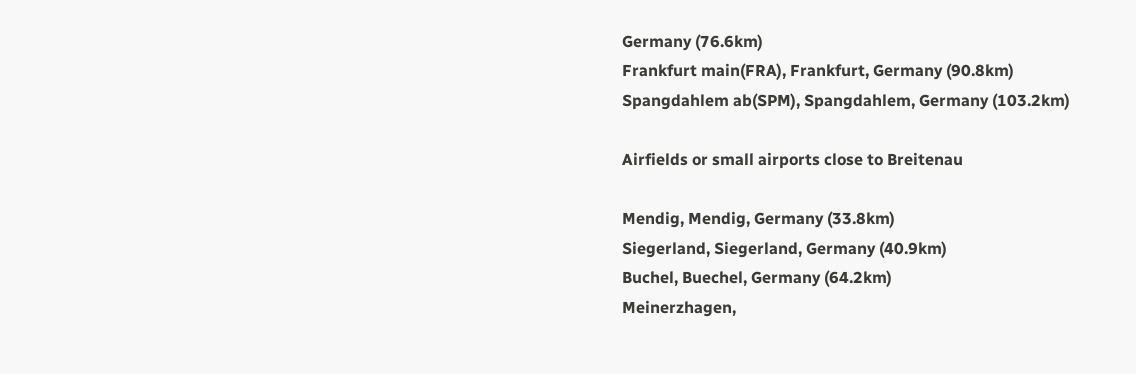Germany (76.6km)
Frankfurt main(FRA), Frankfurt, Germany (90.8km)
Spangdahlem ab(SPM), Spangdahlem, Germany (103.2km)

Airfields or small airports close to Breitenau

Mendig, Mendig, Germany (33.8km)
Siegerland, Siegerland, Germany (40.9km)
Buchel, Buechel, Germany (64.2km)
Meinerzhagen,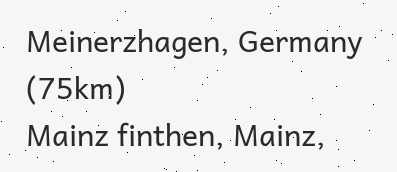Meinerzhagen, Germany (75km)
Mainz finthen, Mainz,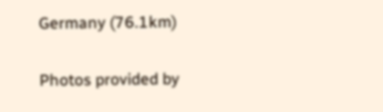Germany (76.1km)

Photos provided by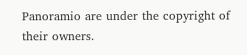Panoramio are under the copyright of their owners.